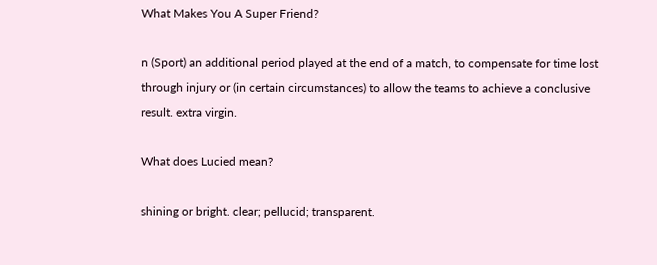What Makes You A Super Friend?

n (Sport) an additional period played at the end of a match, to compensate for time lost through injury or (in certain circumstances) to allow the teams to achieve a conclusive result. extra virgin.

What does Lucied mean?

shining or bright. clear; pellucid; transparent.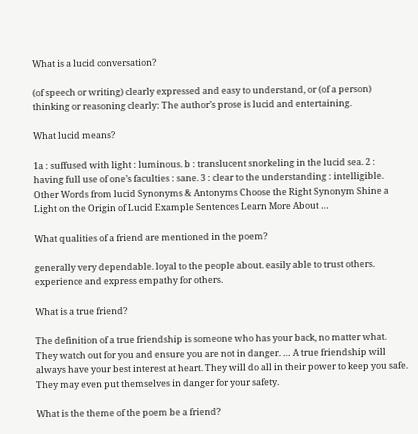What is a lucid conversation?

(of speech or writing) clearly expressed and easy to understand, or (of a person) thinking or reasoning clearly: The author’s prose is lucid and entertaining.

What lucid means?

1a : suffused with light : luminous. b : translucent snorkeling in the lucid sea. 2 : having full use of one’s faculties : sane. 3 : clear to the understanding : intelligible. Other Words from lucid Synonyms & Antonyms Choose the Right Synonym Shine a Light on the Origin of Lucid Example Sentences Learn More About …

What qualities of a friend are mentioned in the poem?

generally very dependable. loyal to the people about. easily able to trust others. experience and express empathy for others.

What is a true friend?

The definition of a true friendship is someone who has your back, no matter what. They watch out for you and ensure you are not in danger. … A true friendship will always have your best interest at heart. They will do all in their power to keep you safe. They may even put themselves in danger for your safety.

What is the theme of the poem be a friend?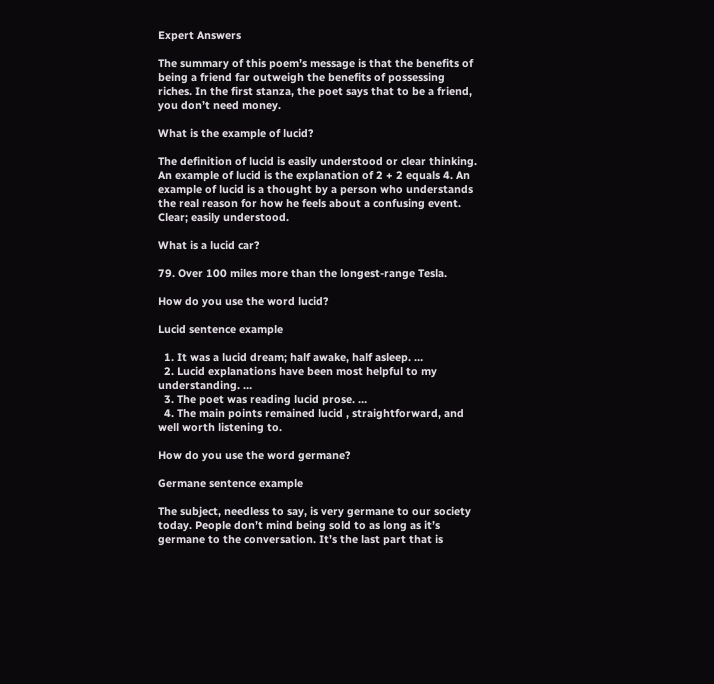Expert Answers

The summary of this poem’s message is that the benefits of being a friend far outweigh the benefits of possessing riches. In the first stanza, the poet says that to be a friend, you don’t need money.

What is the example of lucid?

The definition of lucid is easily understood or clear thinking. An example of lucid is the explanation of 2 + 2 equals 4. An example of lucid is a thought by a person who understands the real reason for how he feels about a confusing event. Clear; easily understood.

What is a lucid car?

79. Over 100 miles more than the longest-range Tesla.

How do you use the word lucid?

Lucid sentence example

  1. It was a lucid dream; half awake, half asleep. …
  2. Lucid explanations have been most helpful to my understanding. …
  3. The poet was reading lucid prose. …
  4. The main points remained lucid , straightforward, and well worth listening to.

How do you use the word germane?

Germane sentence example

The subject, needless to say, is very germane to our society today. People don’t mind being sold to as long as it’s germane to the conversation. It’s the last part that is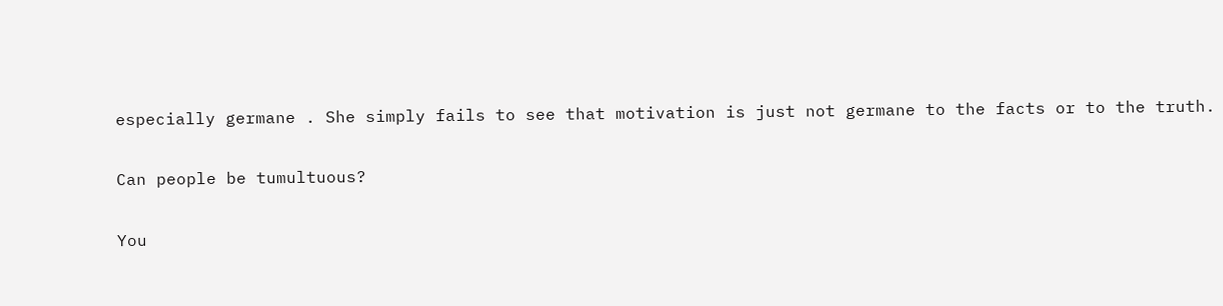especially germane . She simply fails to see that motivation is just not germane to the facts or to the truth.

Can people be tumultuous?

You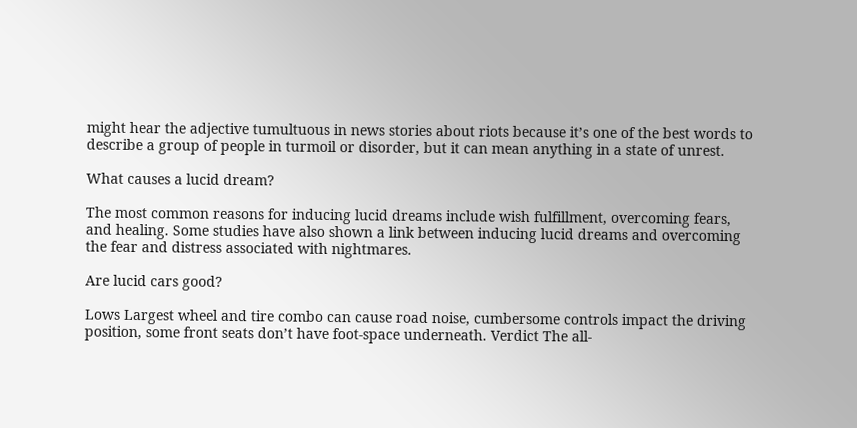might hear the adjective tumultuous in news stories about riots because it’s one of the best words to describe a group of people in turmoil or disorder, but it can mean anything in a state of unrest.

What causes a lucid dream?

The most common reasons for inducing lucid dreams include wish fulfillment, overcoming fears, and healing. Some studies have also shown a link between inducing lucid dreams and overcoming the fear and distress associated with nightmares.

Are lucid cars good?

Lows Largest wheel and tire combo can cause road noise, cumbersome controls impact the driving position, some front seats don’t have foot-space underneath. Verdict The all-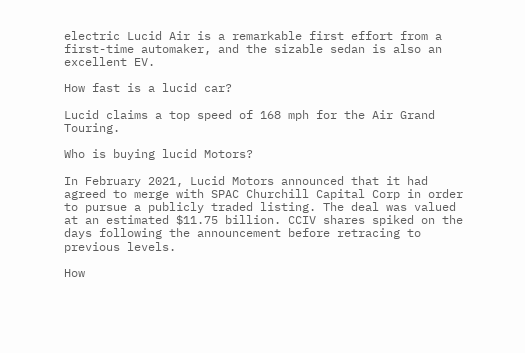electric Lucid Air is a remarkable first effort from a first-time automaker, and the sizable sedan is also an excellent EV.

How fast is a lucid car?

Lucid claims a top speed of 168 mph for the Air Grand Touring.

Who is buying lucid Motors?

In February 2021, Lucid Motors announced that it had agreed to merge with SPAC Churchill Capital Corp in order to pursue a publicly traded listing. The deal was valued at an estimated $11.75 billion. CCIV shares spiked on the days following the announcement before retracing to previous levels.

How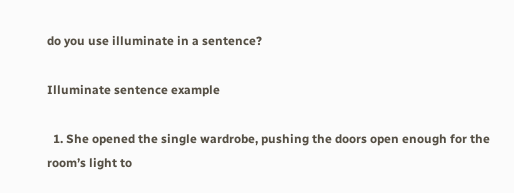do you use illuminate in a sentence?

Illuminate sentence example

  1. She opened the single wardrobe, pushing the doors open enough for the room’s light to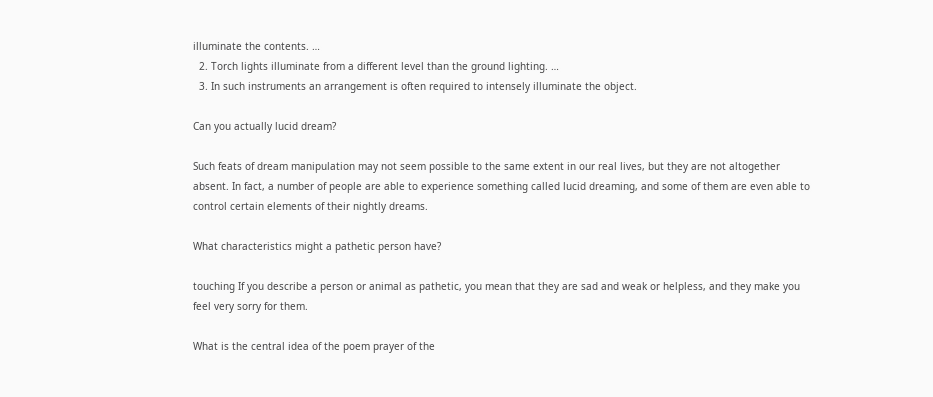illuminate the contents. …
  2. Torch lights illuminate from a different level than the ground lighting. …
  3. In such instruments an arrangement is often required to intensely illuminate the object.

Can you actually lucid dream?

Such feats of dream manipulation may not seem possible to the same extent in our real lives, but they are not altogether absent. In fact, a number of people are able to experience something called lucid dreaming, and some of them are even able to control certain elements of their nightly dreams.

What characteristics might a pathetic person have?

touching If you describe a person or animal as pathetic, you mean that they are sad and weak or helpless, and they make you feel very sorry for them.

What is the central idea of the poem prayer of the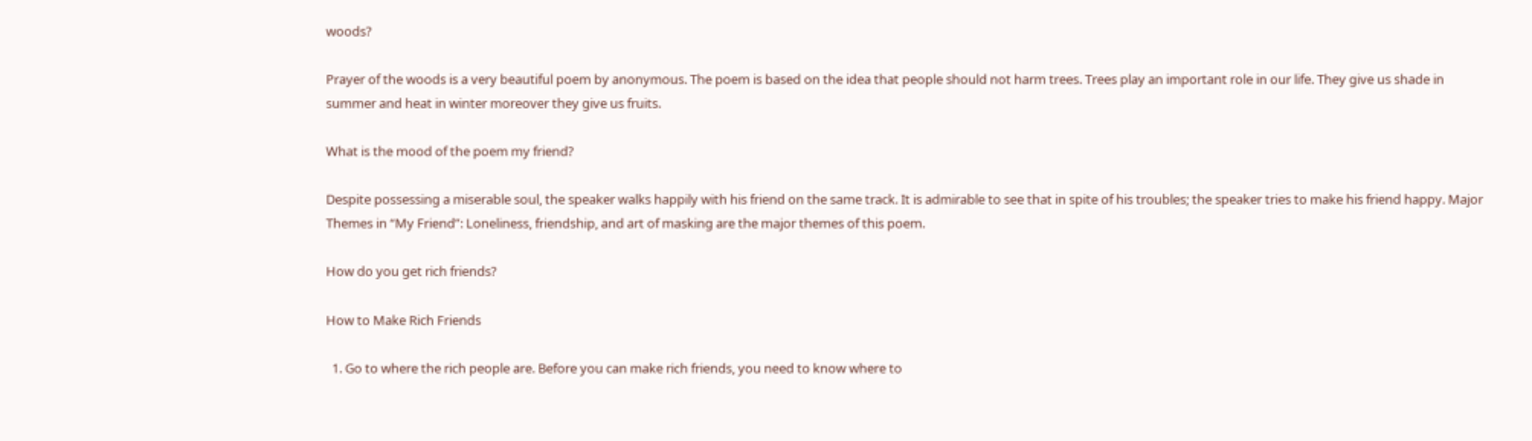woods?

Prayer of the woods is a very beautiful poem by anonymous. The poem is based on the idea that people should not harm trees. Trees play an important role in our life. They give us shade in summer and heat in winter moreover they give us fruits.

What is the mood of the poem my friend?

Despite possessing a miserable soul, the speaker walks happily with his friend on the same track. It is admirable to see that in spite of his troubles; the speaker tries to make his friend happy. Major Themes in “My Friend”: Loneliness, friendship, and art of masking are the major themes of this poem.

How do you get rich friends?

How to Make Rich Friends

  1. Go to where the rich people are. Before you can make rich friends, you need to know where to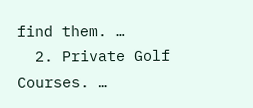find them. …
  2. Private Golf Courses. …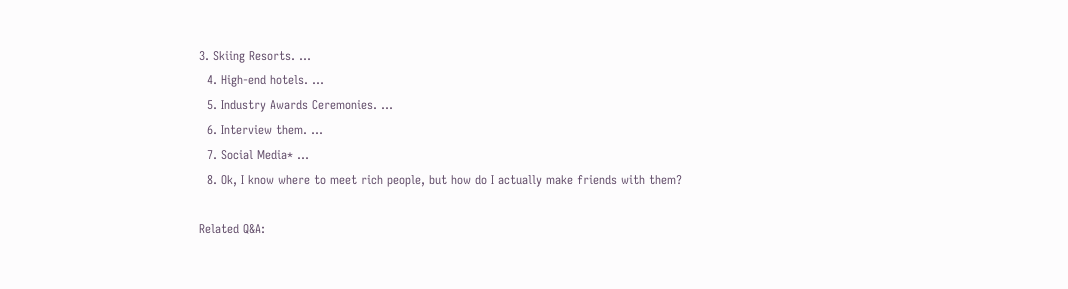3. Skiing Resorts. …
  4. High-end hotels. …
  5. Industry Awards Ceremonies. …
  6. Interview them. …
  7. Social Media* …
  8. Ok, I know where to meet rich people, but how do I actually make friends with them?

Related Q&A: